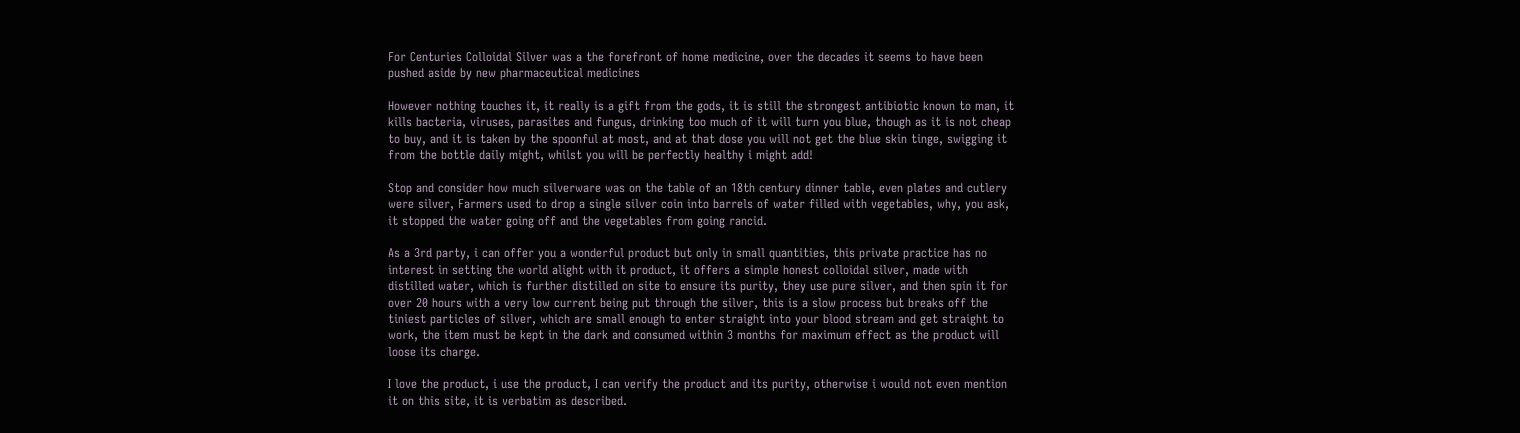For Centuries Colloidal Silver was a the forefront of home medicine, over the decades it seems to have been pushed aside by new pharmaceutical medicines

However nothing touches it, it really is a gift from the gods, it is still the strongest antibiotic known to man, it kills bacteria, viruses, parasites and fungus, drinking too much of it will turn you blue, though as it is not cheap to buy, and it is taken by the spoonful at most, and at that dose you will not get the blue skin tinge, swigging it from the bottle daily might, whilst you will be perfectly healthy i might add!

Stop and consider how much silverware was on the table of an 18th century dinner table, even plates and cutlery were silver, Farmers used to drop a single silver coin into barrels of water filled with vegetables, why, you ask, it stopped the water going off and the vegetables from going rancid.

As a 3rd party, i can offer you a wonderful product but only in small quantities, this private practice has no interest in setting the world alight with it product, it offers a simple honest colloidal silver, made with distilled water, which is further distilled on site to ensure its purity, they use pure silver, and then spin it for over 20 hours with a very low current being put through the silver, this is a slow process but breaks off the tiniest particles of silver, which are small enough to enter straight into your blood stream and get straight to work, the item must be kept in the dark and consumed within 3 months for maximum effect as the product will loose its charge.

I love the product, i use the product, I can verify the product and its purity, otherwise i would not even mention it on this site, it is verbatim as described.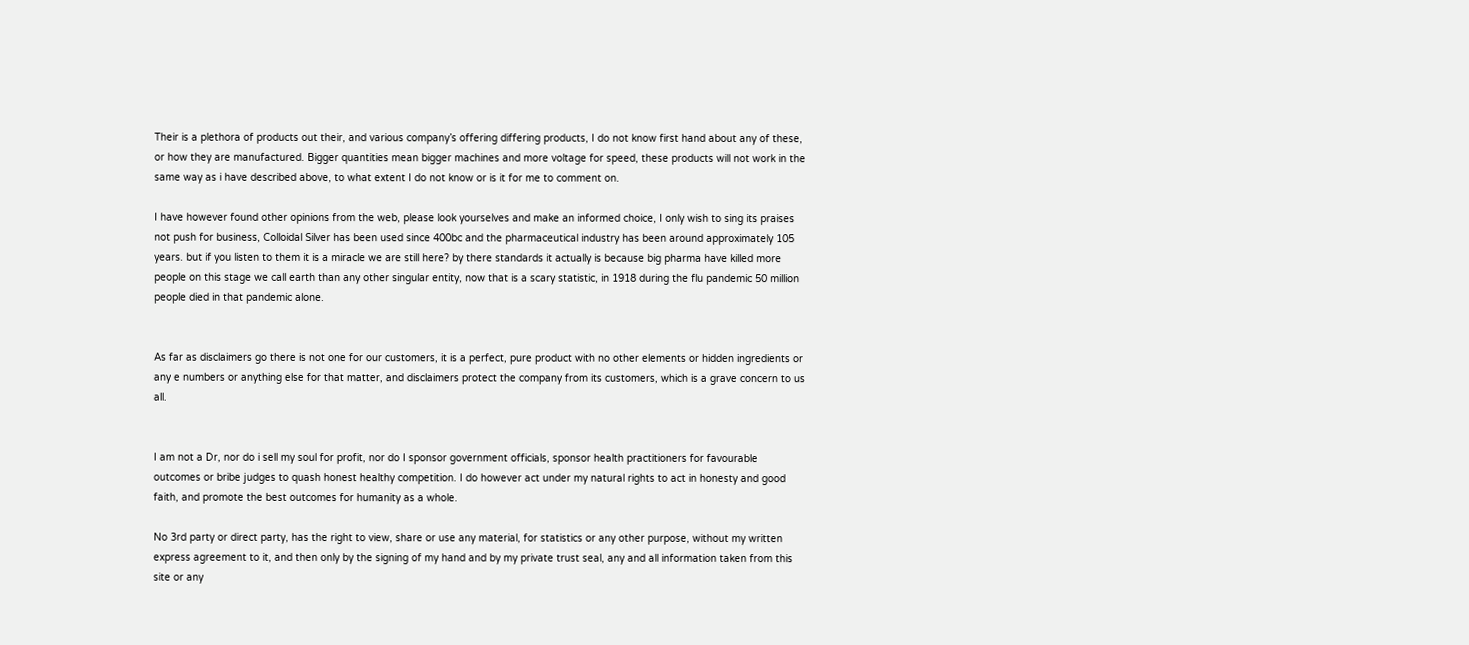Their is a plethora of products out their, and various company’s offering differing products, I do not know first hand about any of these, or how they are manufactured. Bigger quantities mean bigger machines and more voltage for speed, these products will not work in the same way as i have described above, to what extent I do not know or is it for me to comment on.

I have however found other opinions from the web, please look yourselves and make an informed choice, I only wish to sing its praises not push for business, Colloidal Silver has been used since 400bc and the pharmaceutical industry has been around approximately 105 years. but if you listen to them it is a miracle we are still here? by there standards it actually is because big pharma have killed more people on this stage we call earth than any other singular entity, now that is a scary statistic, in 1918 during the flu pandemic 50 million people died in that pandemic alone.


As far as disclaimers go there is not one for our customers, it is a perfect, pure product with no other elements or hidden ingredients or any e numbers or anything else for that matter, and disclaimers protect the company from its customers, which is a grave concern to us all.


I am not a Dr, nor do i sell my soul for profit, nor do I sponsor government officials, sponsor health practitioners for favourable outcomes or bribe judges to quash honest healthy competition. I do however act under my natural rights to act in honesty and good faith, and promote the best outcomes for humanity as a whole.

No 3rd party or direct party, has the right to view, share or use any material, for statistics or any other purpose, without my written express agreement to it, and then only by the signing of my hand and by my private trust seal, any and all information taken from this site or any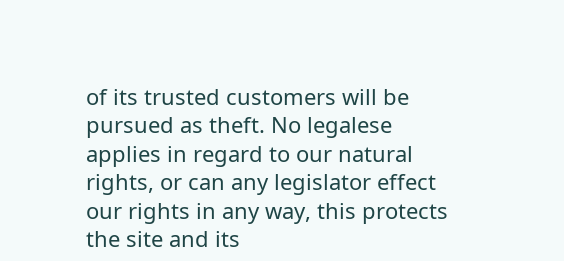of its trusted customers will be pursued as theft. No legalese applies in regard to our natural rights, or can any legislator effect our rights in any way, this protects the site and its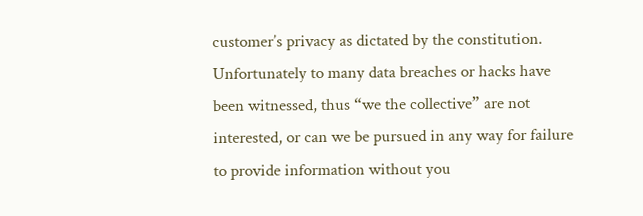customer’s privacy as dictated by the constitution. Unfortunately to many data breaches or hacks have been witnessed, thus “we the collective” are not interested, or can we be pursued in any way for failure to provide information without you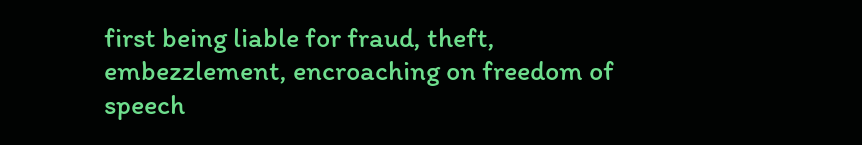first being liable for fraud, theft, embezzlement, encroaching on freedom of speech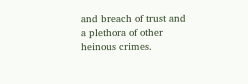and breach of trust and a plethora of other heinous crimes.